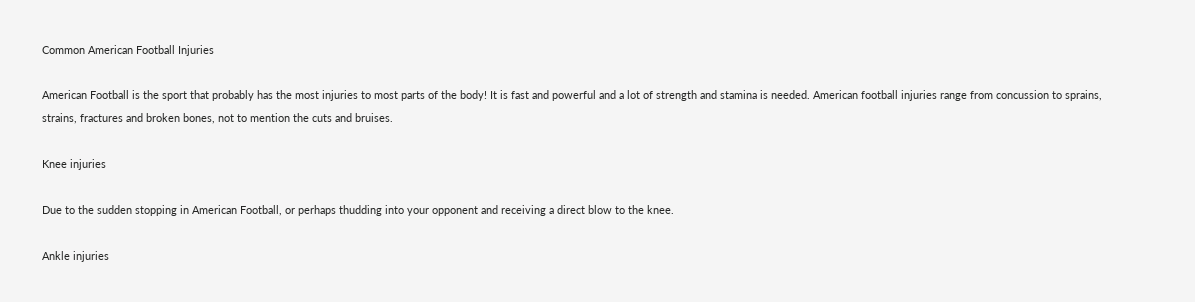Common American Football Injuries

American Football is the sport that probably has the most injuries to most parts of the body! It is fast and powerful and a lot of strength and stamina is needed. American football injuries range from concussion to sprains, strains, fractures and broken bones, not to mention the cuts and bruises.

Knee injuries

Due to the sudden stopping in American Football, or perhaps thudding into your opponent and receiving a direct blow to the knee.

Ankle injuries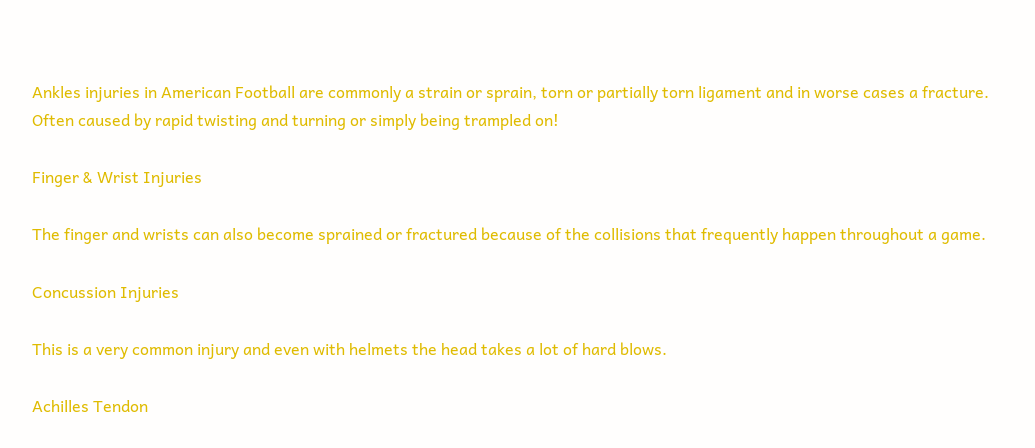Ankles injuries in American Football are commonly a strain or sprain, torn or partially torn ligament and in worse cases a fracture. Often caused by rapid twisting and turning or simply being trampled on!

Finger & Wrist Injuries

The finger and wrists can also become sprained or fractured because of the collisions that frequently happen throughout a game.

Concussion Injuries

This is a very common injury and even with helmets the head takes a lot of hard blows.

Achilles Tendon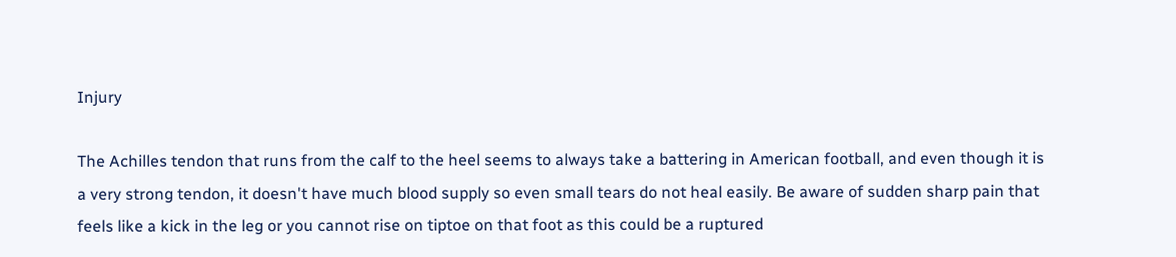Injury

The Achilles tendon that runs from the calf to the heel seems to always take a battering in American football, and even though it is a very strong tendon, it doesn't have much blood supply so even small tears do not heal easily. Be aware of sudden sharp pain that feels like a kick in the leg or you cannot rise on tiptoe on that foot as this could be a ruptured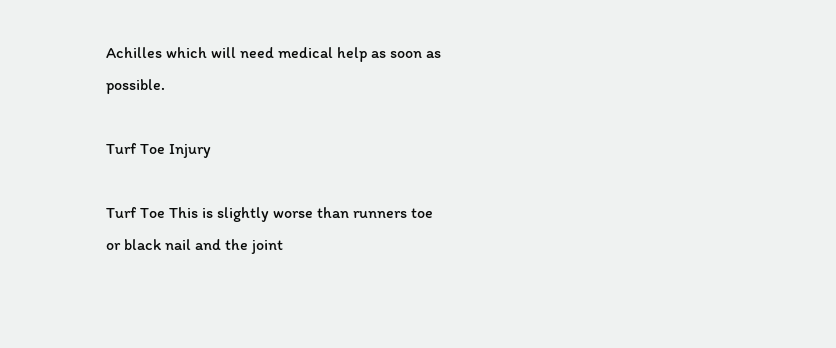Achilles which will need medical help as soon as possible.

Turf Toe Injury

Turf Toe This is slightly worse than runners toe or black nail and the joint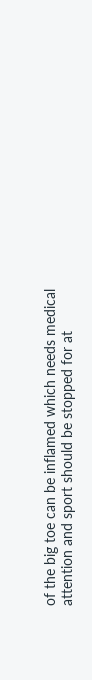of the big toe can be inflamed which needs medical attention and sport should be stopped for at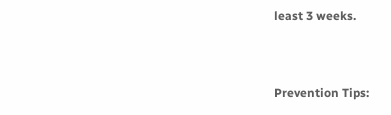least 3 weeks.


Prevention Tips: